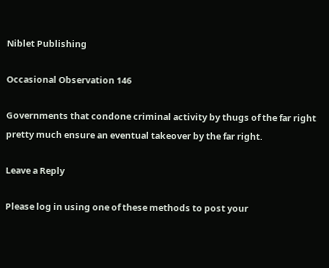Niblet Publishing

Occasional Observation 146

Governments that condone criminal activity by thugs of the far right pretty much ensure an eventual takeover by the far right.

Leave a Reply

Please log in using one of these methods to post your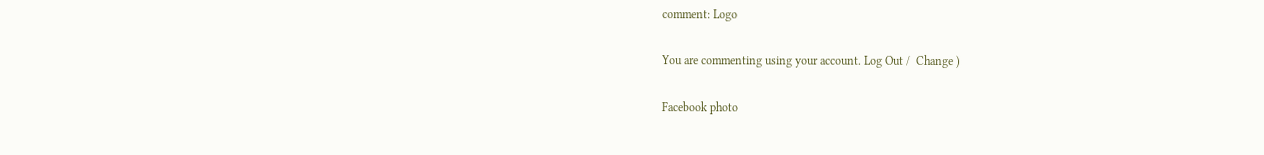comment: Logo

You are commenting using your account. Log Out /  Change )

Facebook photo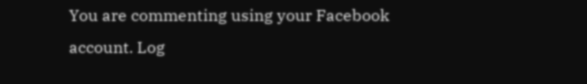You are commenting using your Facebook account. Log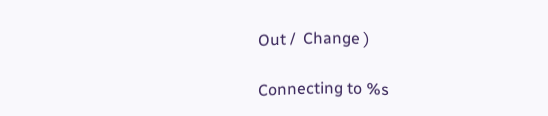Out /  Change )

Connecting to %s